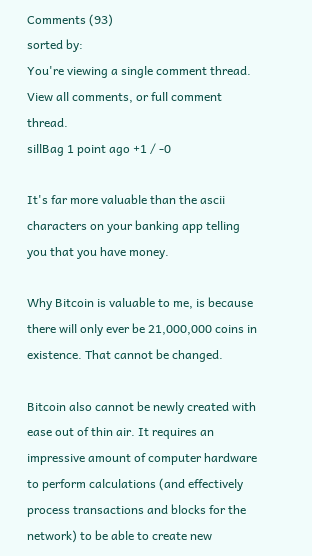Comments (93)
sorted by:
You're viewing a single comment thread. View all comments, or full comment thread.
sillBag 1 point ago +1 / -0

It's far more valuable than the ascii characters on your banking app telling you that you have money.

Why Bitcoin is valuable to me, is because there will only ever be 21,000,000 coins in existence. That cannot be changed.

Bitcoin also cannot be newly created with ease out of thin air. It requires an impressive amount of computer hardware to perform calculations (and effectively process transactions and blocks for the network) to be able to create new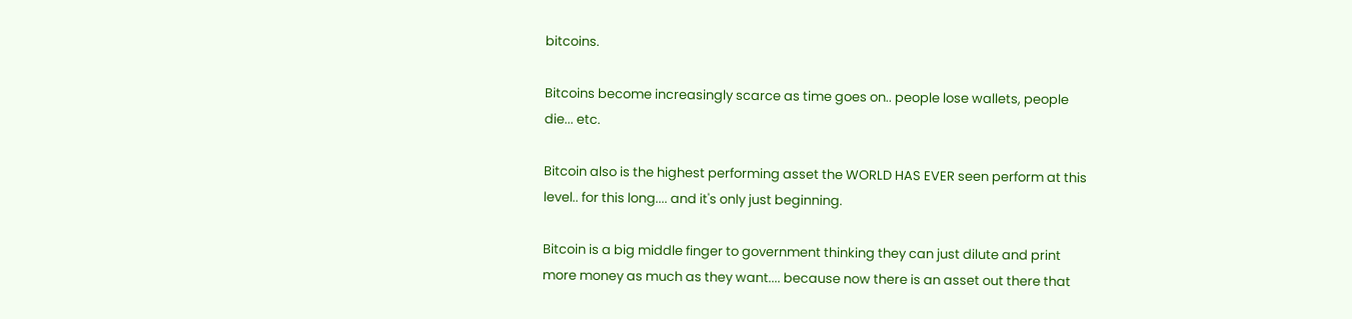bitcoins.

Bitcoins become increasingly scarce as time goes on.. people lose wallets, people die... etc.

Bitcoin also is the highest performing asset the WORLD HAS EVER seen perform at this level.. for this long.... and it's only just beginning.

Bitcoin is a big middle finger to government thinking they can just dilute and print more money as much as they want.... because now there is an asset out there that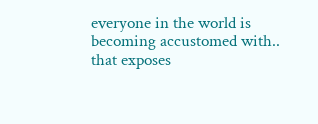everyone in the world is becoming accustomed with.. that exposes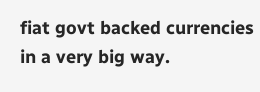fiat govt backed currencies in a very big way.